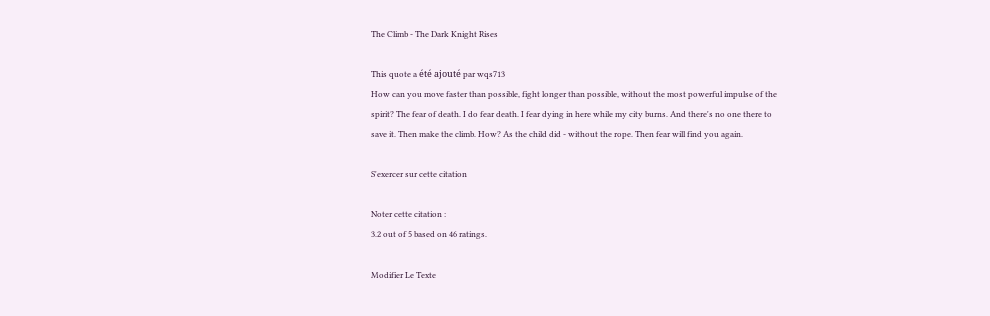The Climb - The Dark Knight Rises

This quote a été ajouté par wqs713
How can you move faster than possible, fight longer than possible, without the most powerful impulse of the spirit? The fear of death. I do fear death. I fear dying in here while my city burns. And there's no one there to save it. Then make the climb. How? As the child did - without the rope. Then fear will find you again.

S'exercer sur cette citation

Noter cette citation :
3.2 out of 5 based on 46 ratings.

Modifier Le Texte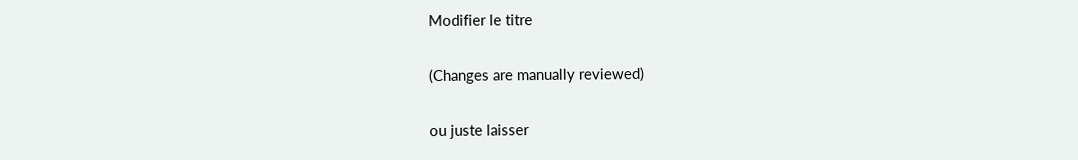Modifier le titre

(Changes are manually reviewed)

ou juste laisser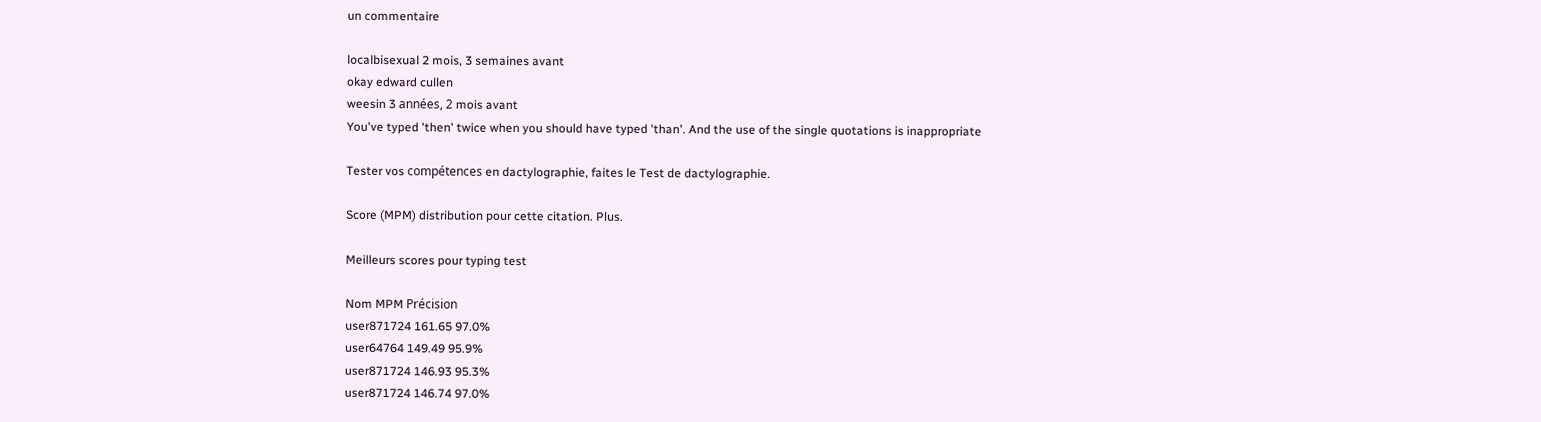un commentaire

localbisexual 2 mois, 3 semaines avant
okay edward cullen
weesin 3 années, 2 mois avant
You've typed 'then' twice when you should have typed 'than'. And the use of the single quotations is inappropriate

Tester vos compétences en dactylographie, faites le Test de dactylographie.

Score (MPM) distribution pour cette citation. Plus.

Meilleurs scores pour typing test

Nom MPM Précision
user871724 161.65 97.0%
user64764 149.49 95.9%
user871724 146.93 95.3%
user871724 146.74 97.0%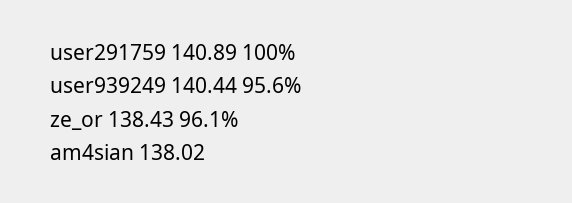user291759 140.89 100%
user939249 140.44 95.6%
ze_or 138.43 96.1%
am4sian 138.02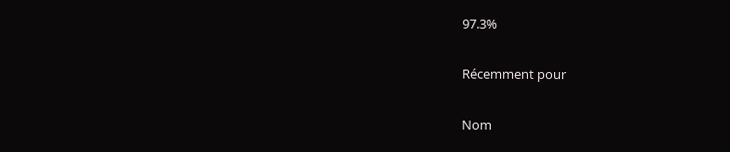97.3%

Récemment pour

Nom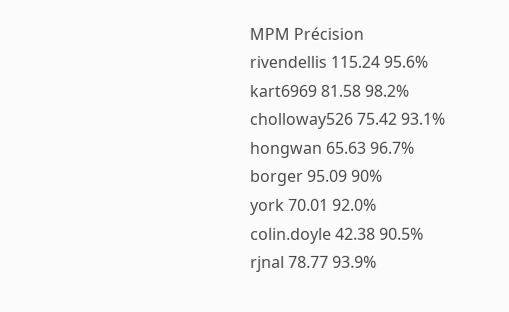MPM Précision
rivendellis 115.24 95.6%
kart6969 81.58 98.2%
cholloway526 75.42 93.1%
hongwan 65.63 96.7%
borger 95.09 90%
york 70.01 92.0%
colin.doyle 42.38 90.5%
rjnal 78.77 93.9%